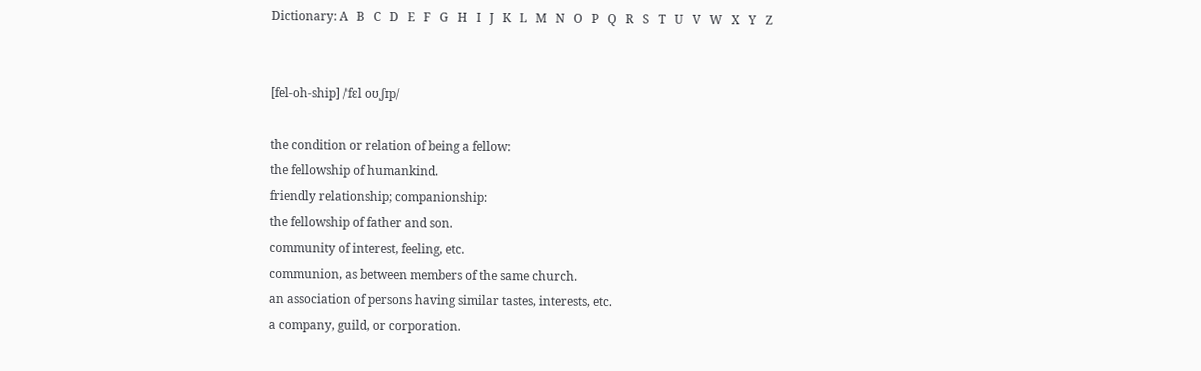Dictionary: A   B   C   D   E   F   G   H   I   J   K   L   M   N   O   P   Q   R   S   T   U   V   W   X   Y   Z


[fel-oh-ship] /ˈfɛl oʊˌʃɪp/

the condition or relation of being a fellow:
the fellowship of humankind.
friendly relationship; companionship:
the fellowship of father and son.
community of interest, feeling, etc.
communion, as between members of the same church.
an association of persons having similar tastes, interests, etc.
a company, guild, or corporation.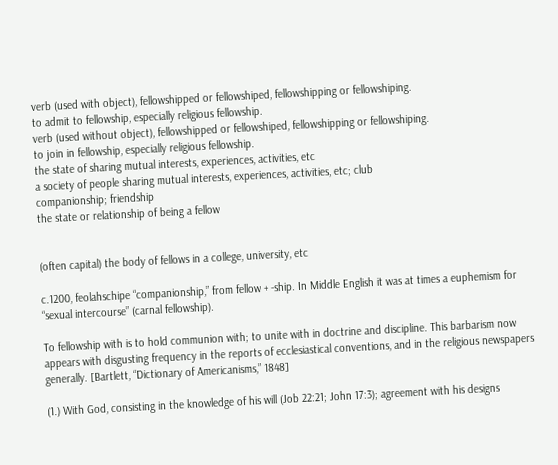verb (used with object), fellowshipped or fellowshiped, fellowshipping or fellowshiping.
to admit to fellowship, especially religious fellowship.
verb (used without object), fellowshipped or fellowshiped, fellowshipping or fellowshiping.
to join in fellowship, especially religious fellowship.
the state of sharing mutual interests, experiences, activities, etc
a society of people sharing mutual interests, experiences, activities, etc; club
companionship; friendship
the state or relationship of being a fellow


(often capital) the body of fellows in a college, university, etc

c.1200, feolahschipe “companionship,” from fellow + -ship. In Middle English it was at times a euphemism for “sexual intercourse” (carnal fellowship).

To fellowship with is to hold communion with; to unite with in doctrine and discipline. This barbarism now appears with disgusting frequency in the reports of ecclesiastical conventions, and in the religious newspapers generally. [Bartlett, “Dictionary of Americanisms,” 1848]

(1.) With God, consisting in the knowledge of his will (Job 22:21; John 17:3); agreement with his designs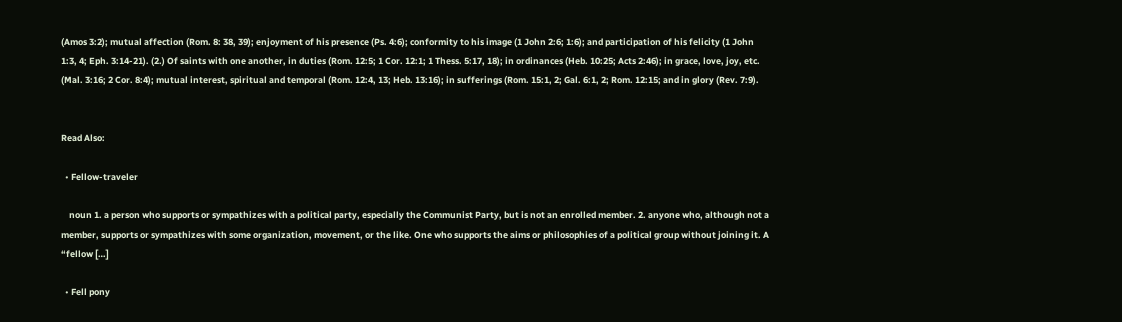(Amos 3:2); mutual affection (Rom. 8: 38, 39); enjoyment of his presence (Ps. 4:6); conformity to his image (1 John 2:6; 1:6); and participation of his felicity (1 John 1:3, 4; Eph. 3:14-21). (2.) Of saints with one another, in duties (Rom. 12:5; 1 Cor. 12:1; 1 Thess. 5:17, 18); in ordinances (Heb. 10:25; Acts 2:46); in grace, love, joy, etc. (Mal. 3:16; 2 Cor. 8:4); mutual interest, spiritual and temporal (Rom. 12:4, 13; Heb. 13:16); in sufferings (Rom. 15:1, 2; Gal. 6:1, 2; Rom. 12:15; and in glory (Rev. 7:9).


Read Also:

  • Fellow-traveler

    noun 1. a person who supports or sympathizes with a political party, especially the Communist Party, but is not an enrolled member. 2. anyone who, although not a member, supports or sympathizes with some organization, movement, or the like. One who supports the aims or philosophies of a political group without joining it. A “fellow […]

  • Fell pony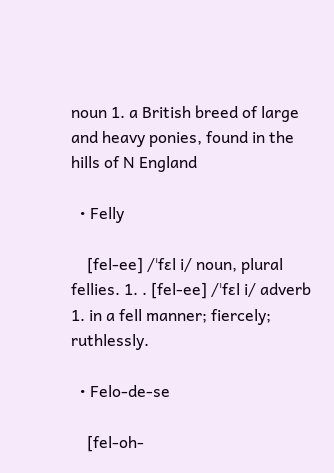noun 1. a British breed of large and heavy ponies, found in the hills of N England

  • Felly

    [fel-ee] /ˈfɛl i/ noun, plural fellies. 1. . [fel-ee] /ˈfɛl i/ adverb 1. in a fell manner; fiercely; ruthlessly.

  • Felo-de-se

    [fel-oh-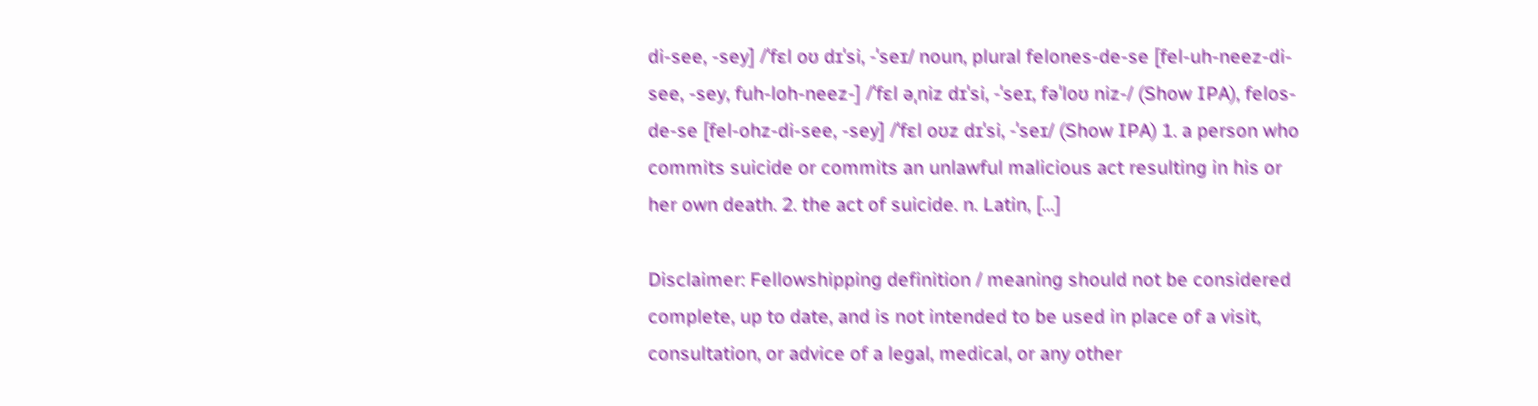di-see, -sey] /ˈfɛl oʊ dɪˈsi, -ˈseɪ/ noun, plural felones-de-se [fel-uh-neez-di-see, -sey, fuh-loh-neez-] /ˈfɛl əˌniz dɪˈsi, -ˈseɪ, fəˈloʊ niz-/ (Show IPA), felos-de-se [fel-ohz-di-see, -sey] /ˈfɛl oʊz dɪˈsi, -ˈseɪ/ (Show IPA) 1. a person who commits suicide or commits an unlawful malicious act resulting in his or her own death. 2. the act of suicide. n. Latin, […]

Disclaimer: Fellowshipping definition / meaning should not be considered complete, up to date, and is not intended to be used in place of a visit, consultation, or advice of a legal, medical, or any other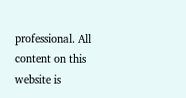professional. All content on this website is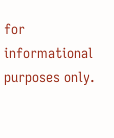for informational purposes only.